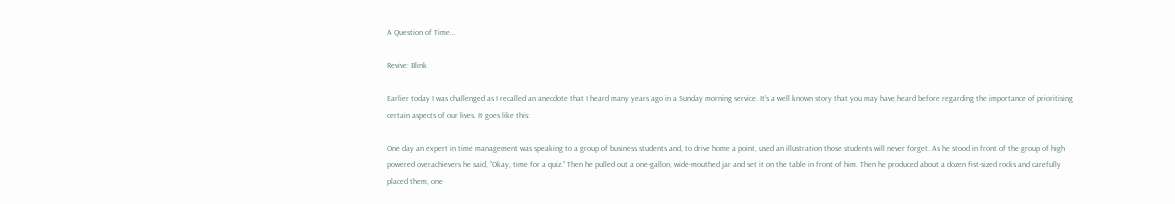A Question of Time…

Revive: Blink

Earlier today I was challenged as I recalled an anecdote that I heard many years ago in a Sunday morning service. It’s a well known story that you may have heard before regarding the importance of prioritising certain aspects of our lives. It goes like this:

One day an expert in time management was speaking to a group of business students and, to drive home a point, used an illustration those students will never forget. As he stood in front of the group of high powered overachievers he said, “Okay, time for a quiz.” Then he pulled out a one-gallon, wide-mouthed jar and set it on the table in front of him. Then he produced about a dozen fist-sized rocks and carefully placed them, one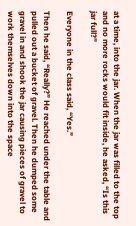at a time, into the jar. When the jar was filled to the top and no more rocks would fit inside, he asked, “Is this jar full?”

Everyone in the class said, “Yes.”

Then he said, “Really?” He reached under the table and pulled out a bucket of gravel. Then he dumped some gravel in and shook the jar causing pieces of gravel to work themselves down into the space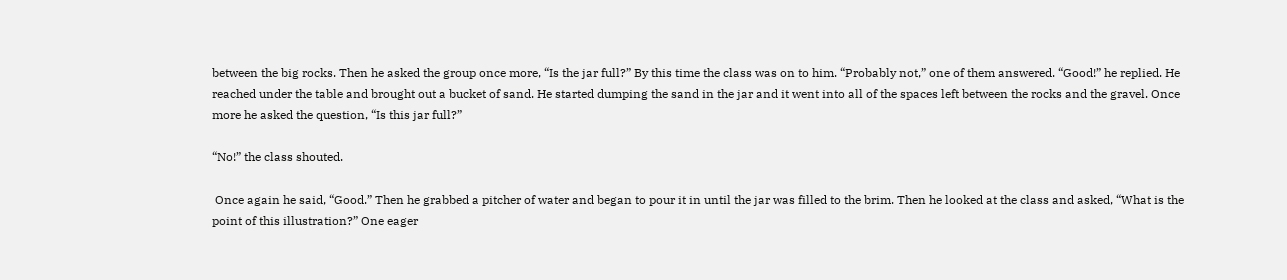between the big rocks. Then he asked the group once more, “Is the jar full?” By this time the class was on to him. “Probably not,” one of them answered. “Good!” he replied. He reached under the table and brought out a bucket of sand. He started dumping the sand in the jar and it went into all of the spaces left between the rocks and the gravel. Once more he asked the question, “Is this jar full?”

“No!” the class shouted.

 Once again he said, “Good.” Then he grabbed a pitcher of water and began to pour it in until the jar was filled to the brim. Then he looked at the class and asked, “What is the point of this illustration?” One eager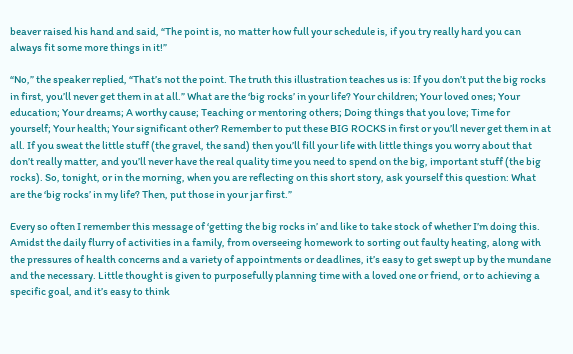beaver raised his hand and said, “The point is, no matter how full your schedule is, if you try really hard you can always fit some more things in it!”

“No,” the speaker replied, “That’s not the point. The truth this illustration teaches us is: If you don’t put the big rocks in first, you’ll never get them in at all.” What are the ‘big rocks’ in your life? Your children; Your loved ones; Your education; Your dreams; A worthy cause; Teaching or mentoring others; Doing things that you love; Time for yourself; Your health; Your significant other? Remember to put these BIG ROCKS in first or you’ll never get them in at all. If you sweat the little stuff (the gravel, the sand) then you’ll fill your life with little things you worry about that don’t really matter, and you’ll never have the real quality time you need to spend on the big, important stuff (the big rocks). So, tonight, or in the morning, when you are reflecting on this short story, ask yourself this question: What are the ‘big rocks’ in my life? Then, put those in your jar first.”

Every so often I remember this message of ‘getting the big rocks in’ and like to take stock of whether I’m doing this. Amidst the daily flurry of activities in a family, from overseeing homework to sorting out faulty heating, along with the pressures of health concerns and a variety of appointments or deadlines, it’s easy to get swept up by the mundane and the necessary. Little thought is given to purposefully planning time with a loved one or friend, or to achieving a specific goal, and it’s easy to think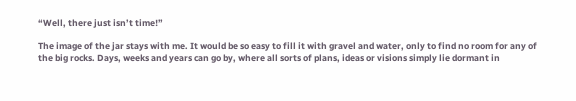“Well, there just isn’t time!”

The image of the jar stays with me. It would be so easy to fill it with gravel and water, only to find no room for any of the big rocks. Days, weeks and years can go by, where all sorts of plans, ideas or visions simply lie dormant in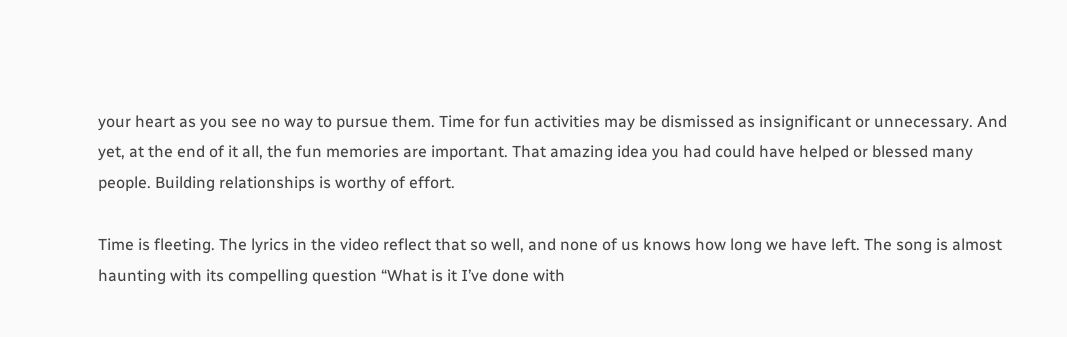your heart as you see no way to pursue them. Time for fun activities may be dismissed as insignificant or unnecessary. And yet, at the end of it all, the fun memories are important. That amazing idea you had could have helped or blessed many people. Building relationships is worthy of effort.

Time is fleeting. The lyrics in the video reflect that so well, and none of us knows how long we have left. The song is almost haunting with its compelling question “What is it I’ve done with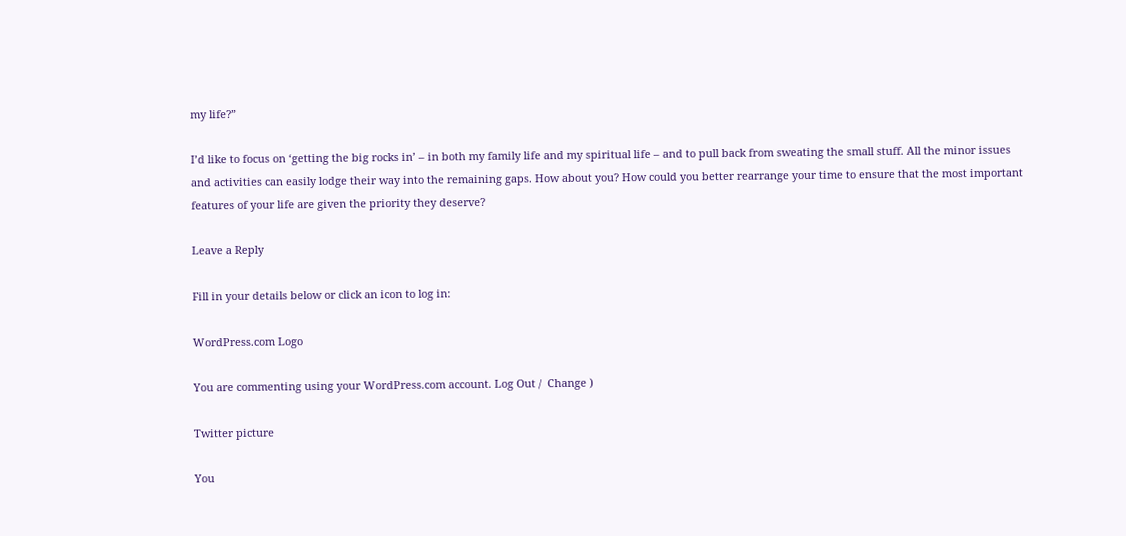my life?”

I’d like to focus on ‘getting the big rocks in’ – in both my family life and my spiritual life – and to pull back from sweating the small stuff. All the minor issues and activities can easily lodge their way into the remaining gaps. How about you? How could you better rearrange your time to ensure that the most important features of your life are given the priority they deserve?

Leave a Reply

Fill in your details below or click an icon to log in:

WordPress.com Logo

You are commenting using your WordPress.com account. Log Out /  Change )

Twitter picture

You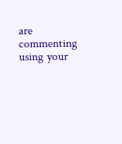are commenting using your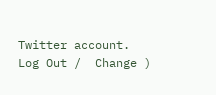Twitter account. Log Out /  Change )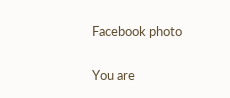Facebook photo

You are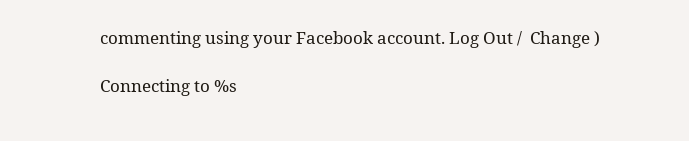commenting using your Facebook account. Log Out /  Change )

Connecting to %s